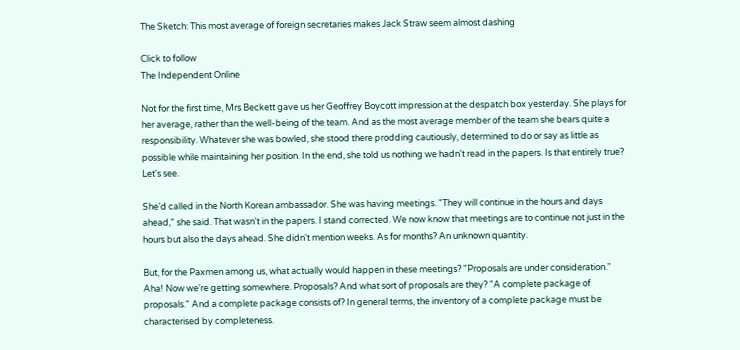The Sketch: This most average of foreign secretaries makes Jack Straw seem almost dashing

Click to follow
The Independent Online

Not for the first time, Mrs Beckett gave us her Geoffrey Boycott impression at the despatch box yesterday. She plays for her average, rather than the well-being of the team. And as the most average member of the team she bears quite a responsibility. Whatever she was bowled, she stood there prodding cautiously, determined to do or say as little as possible while maintaining her position. In the end, she told us nothing we hadn't read in the papers. Is that entirely true? Let's see.

She'd called in the North Korean ambassador. She was having meetings. "They will continue in the hours and days ahead," she said. That wasn't in the papers. I stand corrected. We now know that meetings are to continue not just in the hours but also the days ahead. She didn't mention weeks. As for months? An unknown quantity.

But, for the Paxmen among us, what actually would happen in these meetings? "Proposals are under consideration." Aha! Now we're getting somewhere. Proposals? And what sort of proposals are they? "A complete package of proposals." And a complete package consists of? In general terms, the inventory of a complete package must be characterised by completeness.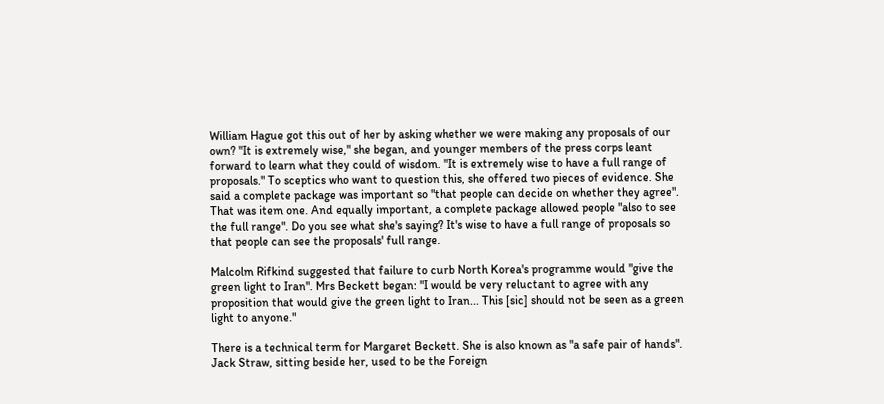William Hague got this out of her by asking whether we were making any proposals of our own? "It is extremely wise," she began, and younger members of the press corps leant forward to learn what they could of wisdom. "It is extremely wise to have a full range of proposals." To sceptics who want to question this, she offered two pieces of evidence. She said a complete package was important so "that people can decide on whether they agree". That was item one. And equally important, a complete package allowed people "also to see the full range". Do you see what she's saying? It's wise to have a full range of proposals so that people can see the proposals' full range.

Malcolm Rifkind suggested that failure to curb North Korea's programme would "give the green light to Iran". Mrs Beckett began: "I would be very reluctant to agree with any proposition that would give the green light to Iran... This [sic] should not be seen as a green light to anyone."

There is a technical term for Margaret Beckett. She is also known as "a safe pair of hands". Jack Straw, sitting beside her, used to be the Foreign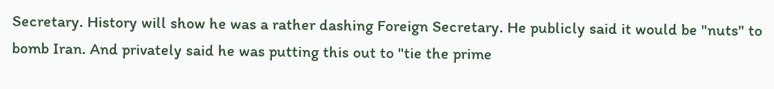Secretary. History will show he was a rather dashing Foreign Secretary. He publicly said it would be "nuts" to bomb Iran. And privately said he was putting this out to "tie the prime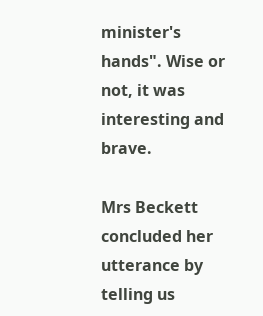minister's hands". Wise or not, it was interesting and brave.

Mrs Beckett concluded her utterance by telling us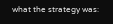what the strategy was: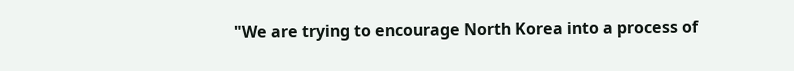"We are trying to encourage North Korea into a process of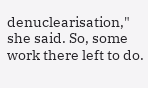denuclearisation," she said. So, some work there left to do.